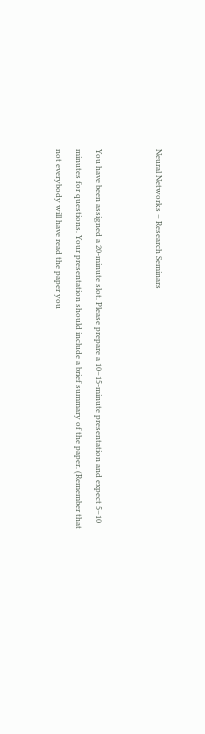Neural Networks – Research Seminars


You have been assigned a 20-minute slot. Please prepare a 10–15-minute presentation and expect 5–10 minutes for questions. Your presentation should include a brief summary of the paper. (Remember that not everybody will have read the paper you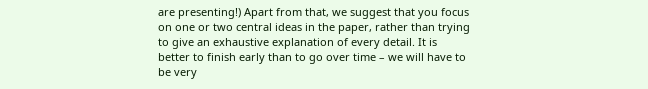are presenting!) Apart from that, we suggest that you focus on one or two central ideas in the paper, rather than trying to give an exhaustive explanation of every detail. It is better to finish early than to go over time – we will have to be very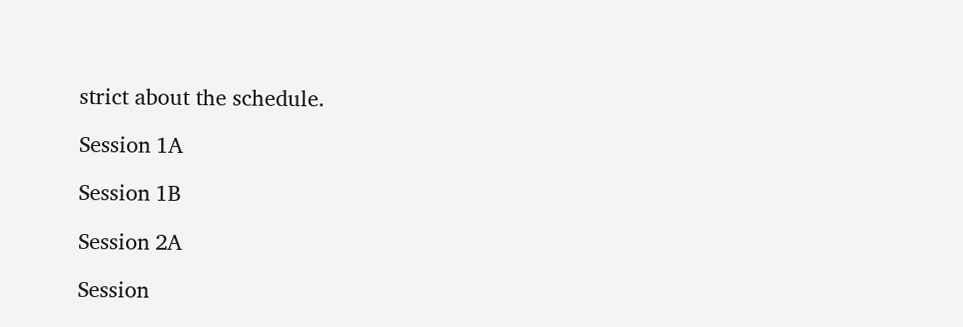strict about the schedule.

Session 1A

Session 1B

Session 2A

Session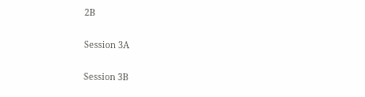2B

Session 3A

Session 3B